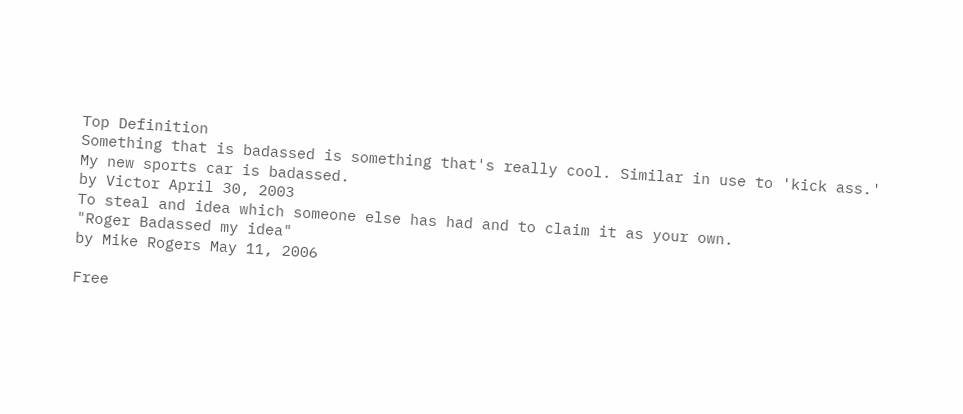Top Definition
Something that is badassed is something that's really cool. Similar in use to 'kick ass.'
My new sports car is badassed.
by Victor April 30, 2003
To steal and idea which someone else has had and to claim it as your own.
"Roger Badassed my idea"
by Mike Rogers May 11, 2006

Free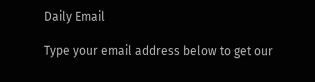Daily Email

Type your email address below to get our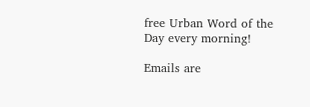free Urban Word of the Day every morning!

Emails are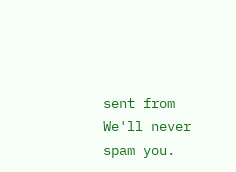sent from We'll never spam you.